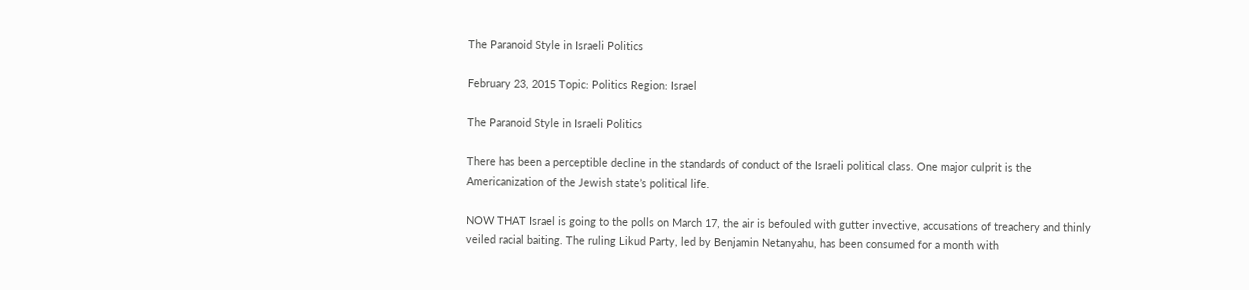The Paranoid Style in Israeli Politics

February 23, 2015 Topic: Politics Region: Israel

The Paranoid Style in Israeli Politics

There has been a perceptible decline in the standards of conduct of the Israeli political class. One major culprit is the Americanization of the Jewish state’s political life.

NOW THAT Israel is going to the polls on March 17, the air is befouled with gutter invective, accusations of treachery and thinly veiled racial baiting. The ruling Likud Party, led by Benjamin Netanyahu, has been consumed for a month with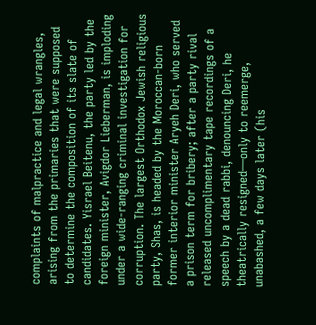complaints of malpractice and legal wrangles, arising from the primaries that were supposed to determine the composition of its slate of candidates. Yisrael Beitenu, the party led by the foreign minister, Avigdor Lieberman, is imploding under a wide-ranging criminal investigation for corruption. The largest Orthodox Jewish religious party, Shas, is headed by the Moroccan-born former interior minister Aryeh Deri, who served a prison term for bribery; after a party rival released uncomplimentary tape recordings of a speech by a dead rabbi, denouncing Deri, he theatrically resigned—only to reemerge, unabashed, a few days later (his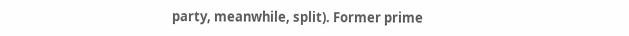party, meanwhile, split). Former prime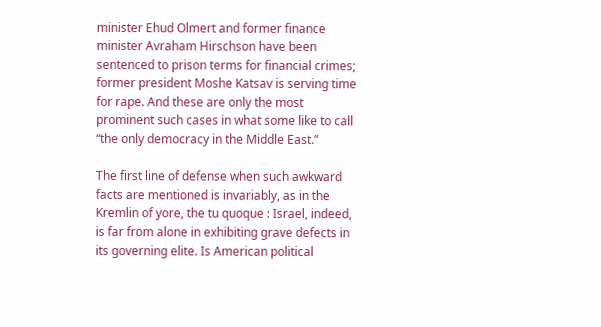minister Ehud Olmert and former finance minister Avraham Hirschson have been sentenced to prison terms for financial crimes; former president Moshe Katsav is serving time for rape. And these are only the most prominent such cases in what some like to call “the only democracy in the Middle East.”

The first line of defense when such awkward facts are mentioned is invariably, as in the Kremlin of yore, the tu quoque : Israel, indeed, is far from alone in exhibiting grave defects in its governing elite. Is American political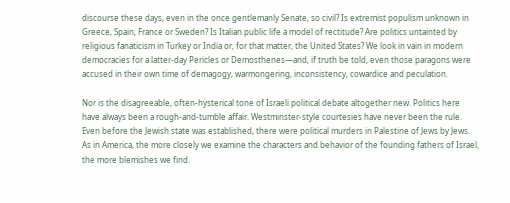discourse these days, even in the once gentlemanly Senate, so civil? Is extremist populism unknown in Greece, Spain, France or Sweden? Is Italian public life a model of rectitude? Are politics untainted by religious fanaticism in Turkey or India or, for that matter, the United States? We look in vain in modern democracies for a latter-day Pericles or Demosthenes—and, if truth be told, even those paragons were accused in their own time of demagogy, warmongering, inconsistency, cowardice and peculation.

Nor is the disagreeable, often-hysterical tone of Israeli political debate altogether new. Politics here have always been a rough-and-tumble affair. Westminster-style courtesies have never been the rule. Even before the Jewish state was established, there were political murders in Palestine of Jews by Jews. As in America, the more closely we examine the characters and behavior of the founding fathers of Israel, the more blemishes we find.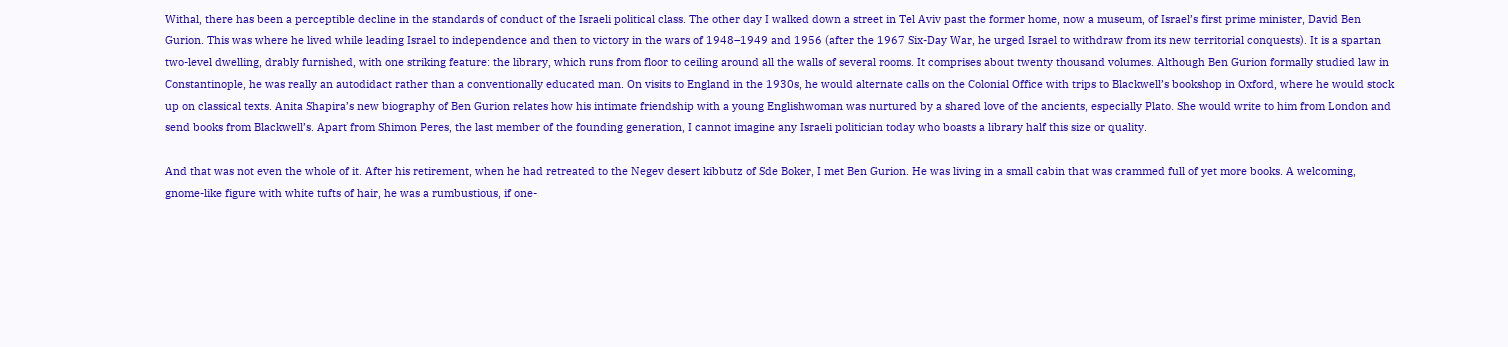Withal, there has been a perceptible decline in the standards of conduct of the Israeli political class. The other day I walked down a street in Tel Aviv past the former home, now a museum, of Israel’s first prime minister, David Ben Gurion. This was where he lived while leading Israel to independence and then to victory in the wars of 1948–1949 and 1956 (after the 1967 Six-Day War, he urged Israel to withdraw from its new territorial conquests). It is a spartan two-level dwelling, drably furnished, with one striking feature: the library, which runs from floor to ceiling around all the walls of several rooms. It comprises about twenty thousand volumes. Although Ben Gurion formally studied law in Constantinople, he was really an autodidact rather than a conventionally educated man. On visits to England in the 1930s, he would alternate calls on the Colonial Office with trips to Blackwell’s bookshop in Oxford, where he would stock up on classical texts. Anita Shapira’s new biography of Ben Gurion relates how his intimate friendship with a young Englishwoman was nurtured by a shared love of the ancients, especially Plato. She would write to him from London and send books from Blackwell’s. Apart from Shimon Peres, the last member of the founding generation, I cannot imagine any Israeli politician today who boasts a library half this size or quality.

And that was not even the whole of it. After his retirement, when he had retreated to the Negev desert kibbutz of Sde Boker, I met Ben Gurion. He was living in a small cabin that was crammed full of yet more books. A welcoming, gnome-like figure with white tufts of hair, he was a rumbustious, if one-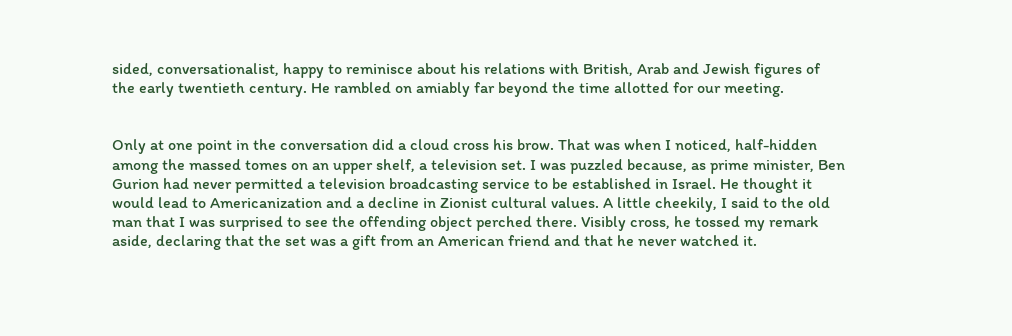sided, conversationalist, happy to reminisce about his relations with British, Arab and Jewish figures of the early twentieth century. He rambled on amiably far beyond the time allotted for our meeting.


Only at one point in the conversation did a cloud cross his brow. That was when I noticed, half-hidden among the massed tomes on an upper shelf, a television set. I was puzzled because, as prime minister, Ben Gurion had never permitted a television broadcasting service to be established in Israel. He thought it would lead to Americanization and a decline in Zionist cultural values. A little cheekily, I said to the old man that I was surprised to see the offending object perched there. Visibly cross, he tossed my remark aside, declaring that the set was a gift from an American friend and that he never watched it.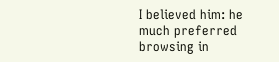I believed him: he much preferred browsing in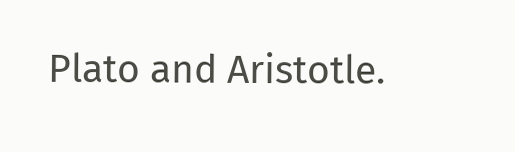Plato and Aristotle.